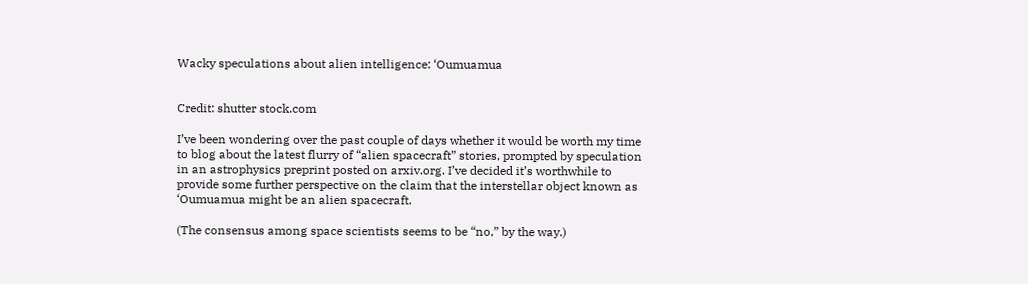Wacky speculations about alien intelligence: ‘Oumuamua


Credit: shutter stock.com

I’ve been wondering over the past couple of days whether it would be worth my time to blog about the latest flurry of “alien spacecraft” stories, prompted by speculation in an astrophysics preprint posted on arxiv.org. I’ve decided it’s worthwhile to provide some further perspective on the claim that the interstellar object known as ‘Oumuamua might be an alien spacecraft.

(The consensus among space scientists seems to be “no,” by the way.)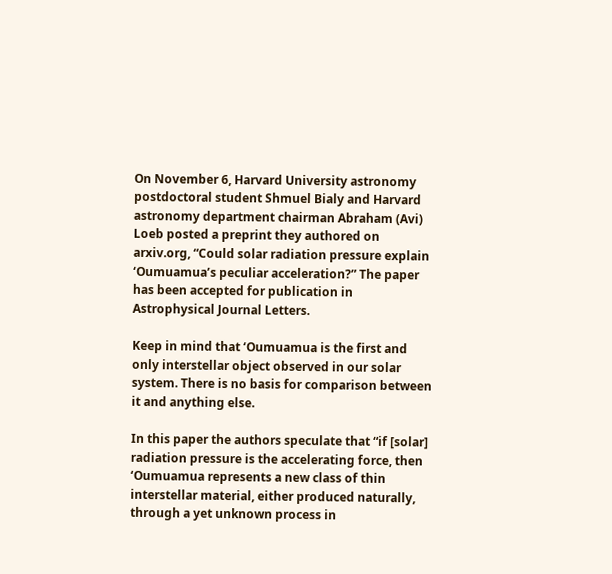On November 6, Harvard University astronomy postdoctoral student Shmuel Bialy and Harvard astronomy department chairman Abraham (Avi) Loeb posted a preprint they authored on arxiv.org, “Could solar radiation pressure explain ‘Oumuamua’s peculiar acceleration?” The paper has been accepted for publication in Astrophysical Journal Letters.

Keep in mind that ‘Oumuamua is the first and only interstellar object observed in our solar system. There is no basis for comparison between it and anything else.

In this paper the authors speculate that “if [solar] radiation pressure is the accelerating force, then ‘Oumuamua represents a new class of thin interstellar material, either produced naturally, through a yet unknown process in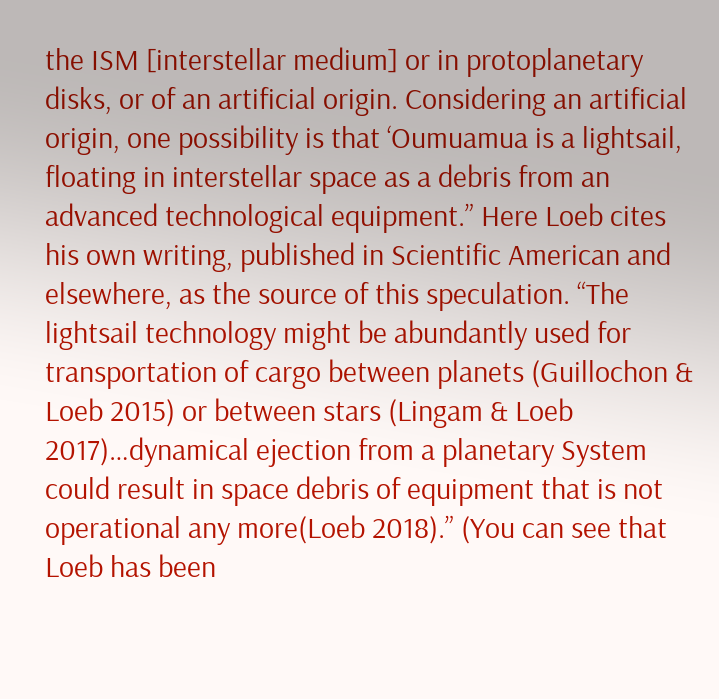the ISM [interstellar medium] or in protoplanetary disks, or of an artificial origin. Considering an artificial origin, one possibility is that ‘Oumuamua is a lightsail, floating in interstellar space as a debris from an advanced technological equipment.” Here Loeb cites his own writing, published in Scientific American and elsewhere, as the source of this speculation. “The lightsail technology might be abundantly used for transportation of cargo between planets (Guillochon & Loeb 2015) or between stars (Lingam & Loeb 2017)…dynamical ejection from a planetary System could result in space debris of equipment that is not operational any more(Loeb 2018).” (You can see that Loeb has been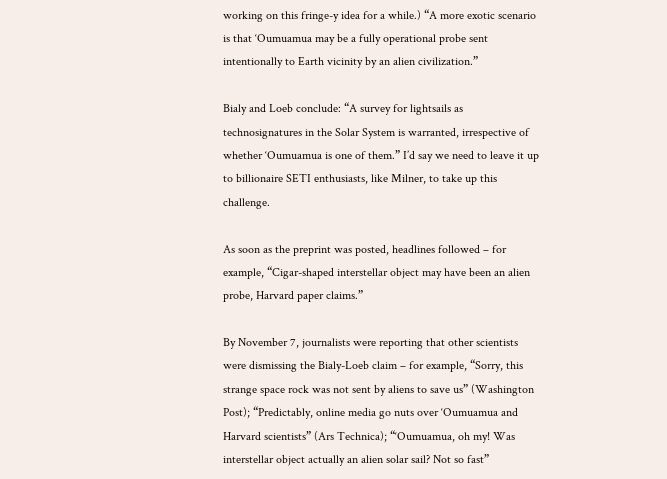working on this fringe-y idea for a while.) “A more exotic scenario is that ‘Oumuamua may be a fully operational probe sent intentionally to Earth vicinity by an alien civilization.”

Bialy and Loeb conclude: “A survey for lightsails as technosignatures in the Solar System is warranted, irrespective of whether ‘Oumuamua is one of them.” I’d say we need to leave it up to billionaire SETI enthusiasts, like Milner, to take up this challenge.

As soon as the preprint was posted, headlines followed – for example, “Cigar-shaped interstellar object may have been an alien probe, Harvard paper claims.”

By November 7, journalists were reporting that other scientists were dismissing the Bialy-Loeb claim – for example, “Sorry, this strange space rock was not sent by aliens to save us” (Washington Post); “Predictably, online media go nuts over ‘Oumuamua and Harvard scientists” (Ars Technica); “‘Oumuamua, oh my! Was interstellar object actually an alien solar sail? Not so fast”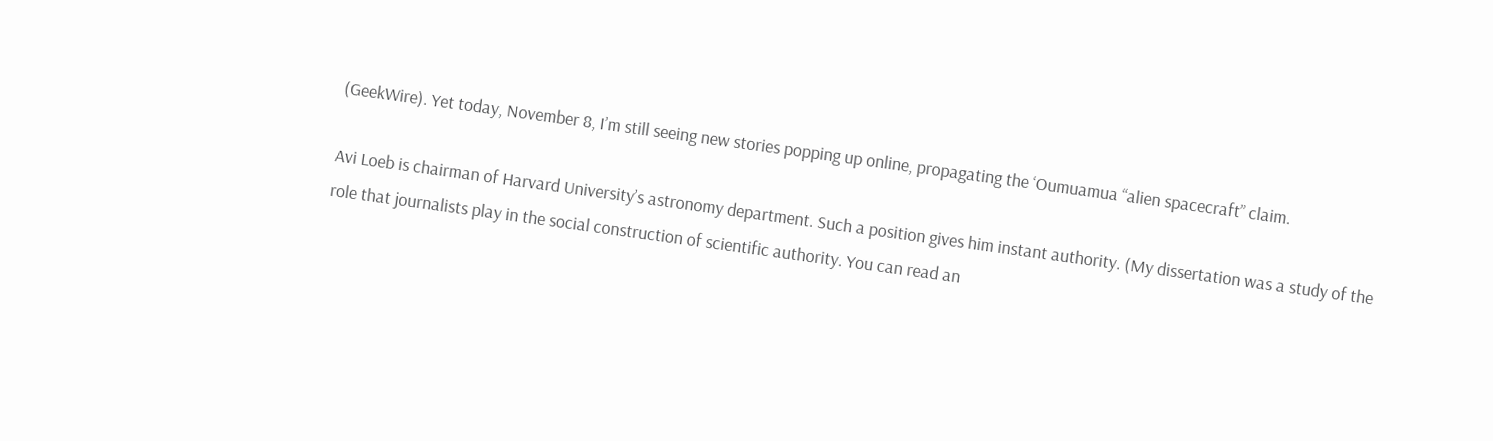(GeekWire). Yet today, November 8, I’m still seeing new stories popping up online, propagating the ‘Oumuamua “alien spacecraft” claim.

Avi Loeb is chairman of Harvard University’s astronomy department. Such a position gives him instant authority. (My dissertation was a study of the role that journalists play in the social construction of scientific authority. You can read an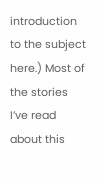introduction to the subject here.) Most of the stories I’ve read about this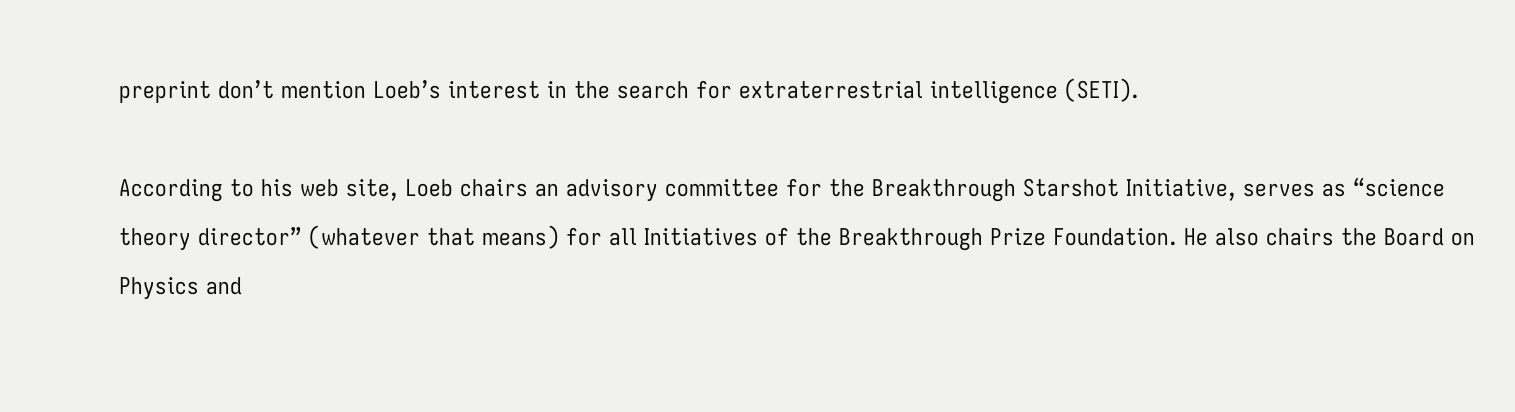preprint don’t mention Loeb’s interest in the search for extraterrestrial intelligence (SETI).

According to his web site, Loeb chairs an advisory committee for the Breakthrough Starshot Initiative, serves as “science theory director” (whatever that means) for all Initiatives of the Breakthrough Prize Foundation. He also chairs the Board on Physics and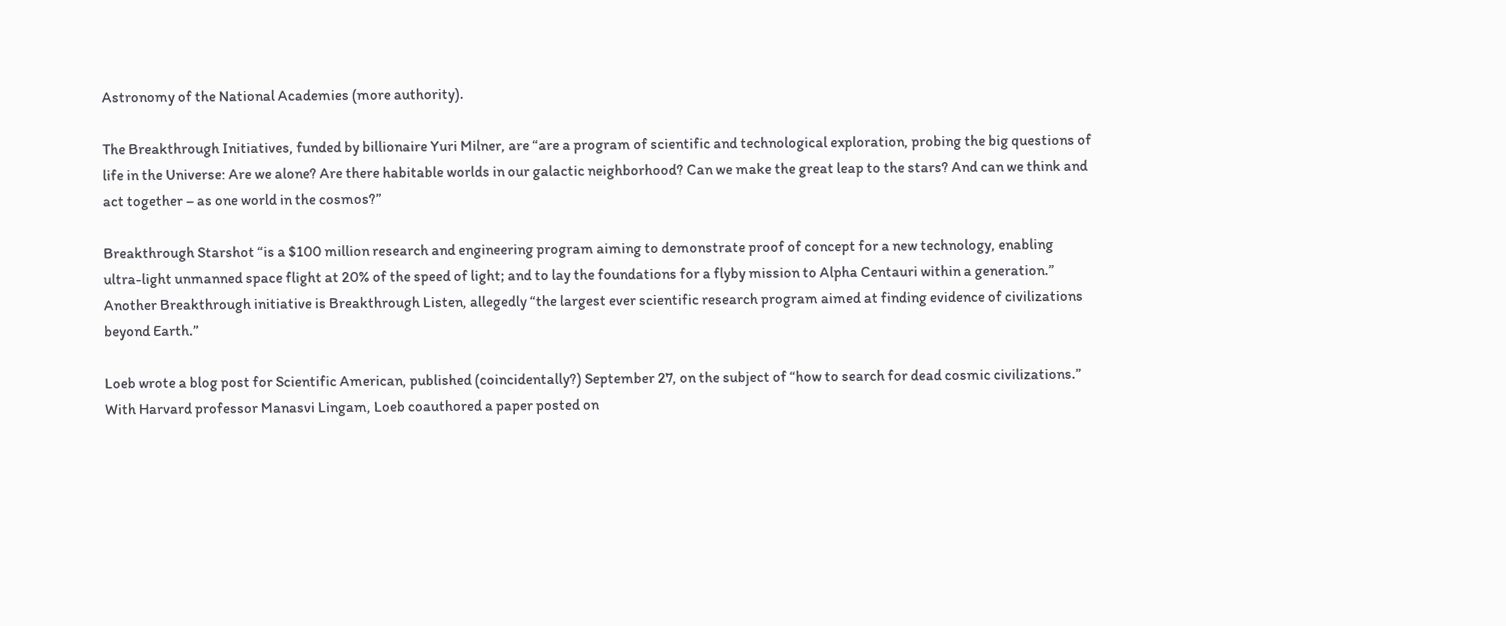Astronomy of the National Academies (more authority).

The Breakthrough Initiatives, funded by billionaire Yuri Milner, are “are a program of scientific and technological exploration, probing the big questions of life in the Universe: Are we alone? Are there habitable worlds in our galactic neighborhood? Can we make the great leap to the stars? And can we think and act together – as one world in the cosmos?”

Breakthrough Starshot “is a $100 million research and engineering program aiming to demonstrate proof of concept for a new technology, enabling ultra-light unmanned space flight at 20% of the speed of light; and to lay the foundations for a flyby mission to Alpha Centauri within a generation.” Another Breakthrough initiative is Breakthrough Listen, allegedly “the largest ever scientific research program aimed at finding evidence of civilizations beyond Earth.”

Loeb wrote a blog post for Scientific American, published (coincidentally?) September 27, on the subject of “how to search for dead cosmic civilizations.” With Harvard professor Manasvi Lingam, Loeb coauthored a paper posted on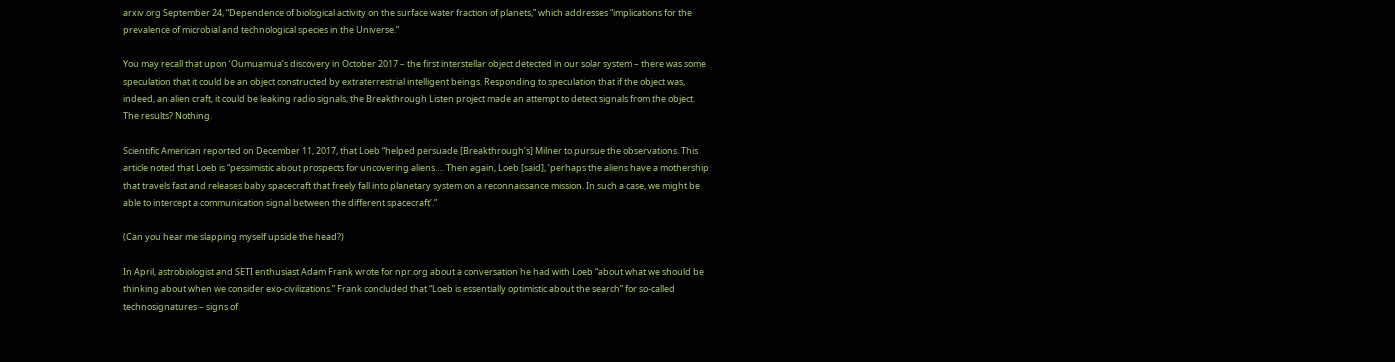arxiv.org September 24, “Dependence of biological activity on the surface water fraction of planets,” which addresses “implications for the prevalence of microbial and technological species in the Universe.”

You may recall that upon ‘Oumuamua’s discovery in October 2017 – the first interstellar object detected in our solar system – there was some speculation that it could be an object constructed by extraterrestrial intelligent beings. Responding to speculation that if the object was, indeed, an alien craft, it could be leaking radio signals, the Breakthrough Listen project made an attempt to detect signals from the object. The results? Nothing.

Scientific American reported on December 11, 2017, that Loeb “helped persuade [Breakthrough’s] Milner to pursue the observations. This article noted that Loeb is “pessimistic about prospects for uncovering aliens…. Then again, Loeb [said], ‘perhaps the aliens have a mothership that travels fast and releases baby spacecraft that freely fall into planetary system on a reconnaissance mission. In such a case, we might be able to intercept a communication signal between the different spacecraft’.”

(Can you hear me slapping myself upside the head?)

In April, astrobiologist and SETI enthusiast Adam Frank wrote for npr.org about a conversation he had with Loeb “about what we should be thinking about when we consider exo-civilizations.” Frank concluded that “Loeb is essentially optimistic about the search” for so-called technosignatures – signs of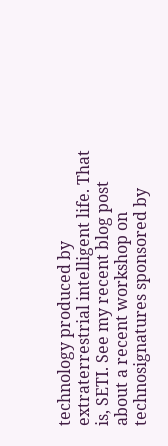technology produced by extraterrestrial intelligent life. That is, SETI. See my recent blog post about a recent workshop on technosignatures sponsored by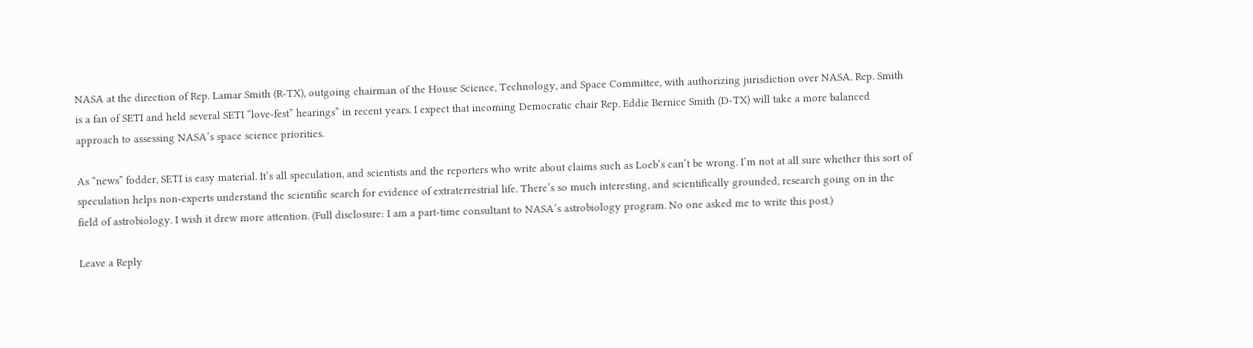NASA at the direction of Rep. Lamar Smith (R-TX), outgoing chairman of the House Science, Technology, and Space Committee, with authorizing jurisdiction over NASA. Rep. Smith is a fan of SETI and held several SETI “love-fest” hearings” in recent years. I expect that incoming Democratic chair Rep. Eddie Bernice Smith (D-TX) will take a more balanced approach to assessing NASA’s space science priorities.

As “news” fodder, SETI is easy material. It’s all speculation, and scientists and the reporters who write about claims such as Loeb’s can’t be wrong. I’m not at all sure whether this sort of speculation helps non-experts understand the scientific search for evidence of extraterrestrial life. There’s so much interesting, and scientifically grounded, research going on in the field of astrobiology. I wish it drew more attention. (Full disclosure: I am a part-time consultant to NASA’s astrobiology program. No one asked me to write this post.)

Leave a Reply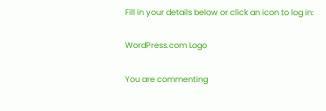Fill in your details below or click an icon to log in:

WordPress.com Logo

You are commenting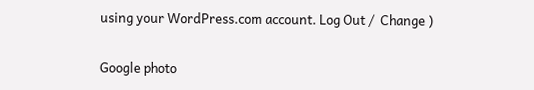using your WordPress.com account. Log Out /  Change )

Google photo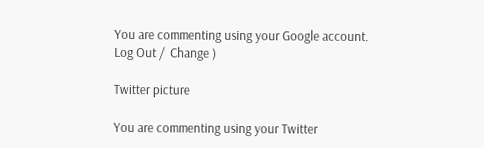You are commenting using your Google account. Log Out /  Change )

Twitter picture

You are commenting using your Twitter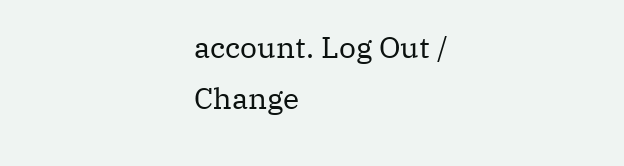account. Log Out /  Change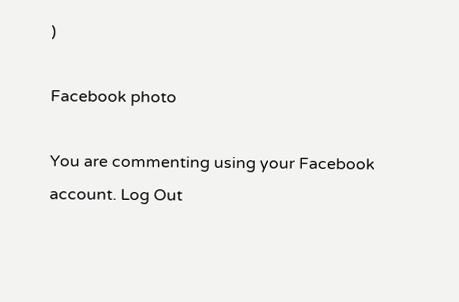)

Facebook photo

You are commenting using your Facebook account. Log Out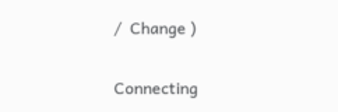/  Change )

Connecting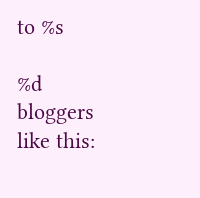to %s

%d bloggers like this: